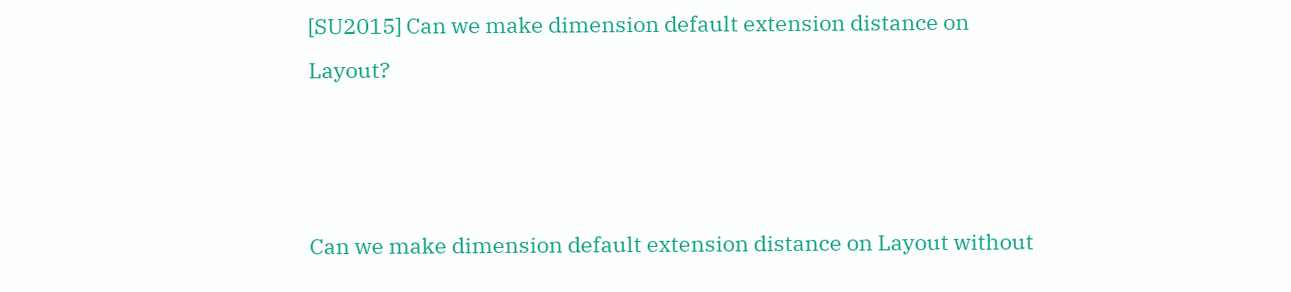[SU2015] Can we make dimension default extension distance on Layout?



Can we make dimension default extension distance on Layout without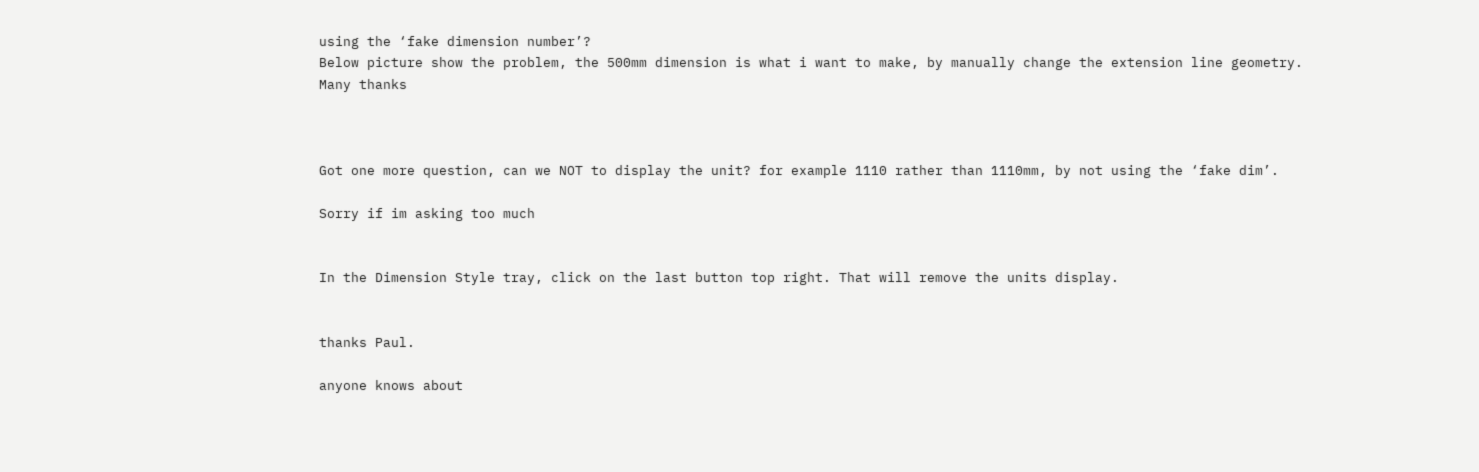using the ‘fake dimension number’?
Below picture show the problem, the 500mm dimension is what i want to make, by manually change the extension line geometry.
Many thanks



Got one more question, can we NOT to display the unit? for example 1110 rather than 1110mm, by not using the ‘fake dim’.

Sorry if im asking too much


In the Dimension Style tray, click on the last button top right. That will remove the units display.


thanks Paul.

anyone knows about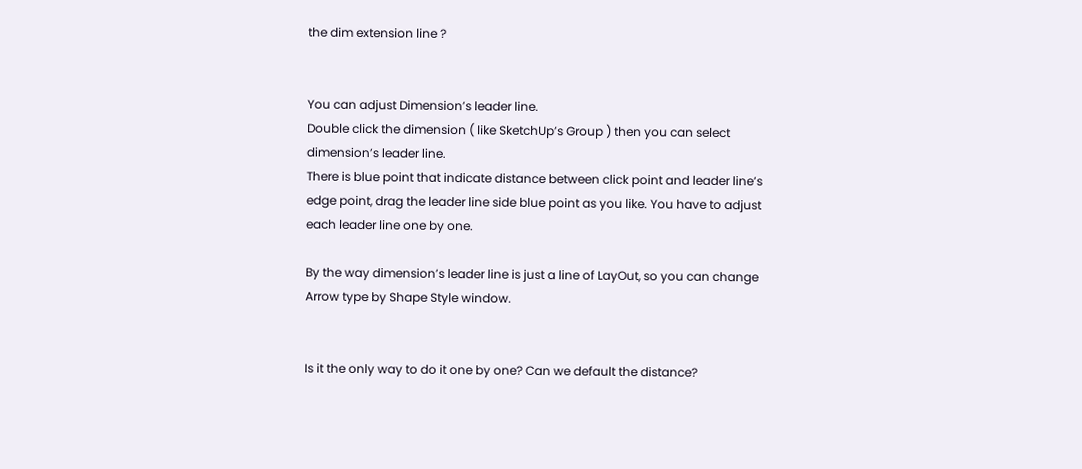the dim extension line ?


You can adjust Dimension’s leader line.
Double click the dimension ( like SketchUp’s Group ) then you can select dimension’s leader line.
There is blue point that indicate distance between click point and leader line’s edge point, drag the leader line side blue point as you like. You have to adjust each leader line one by one.

By the way dimension’s leader line is just a line of LayOut, so you can change Arrow type by Shape Style window.


Is it the only way to do it one by one? Can we default the distance?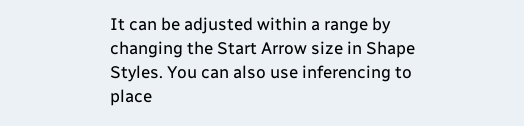It can be adjusted within a range by changing the Start Arrow size in Shape Styles. You can also use inferencing to place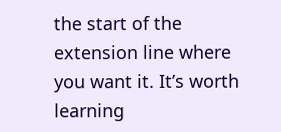the start of the extension line where you want it. It’s worth learning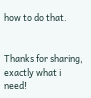how to do that.


Thanks for sharing, exactly what i need!